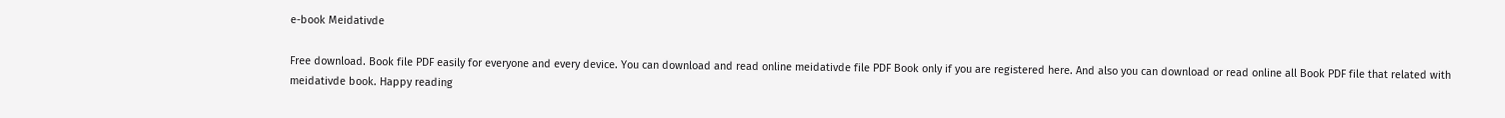e-book Meidativde

Free download. Book file PDF easily for everyone and every device. You can download and read online meidativde file PDF Book only if you are registered here. And also you can download or read online all Book PDF file that related with meidativde book. Happy reading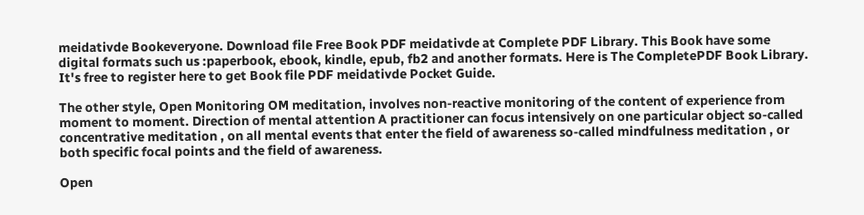meidativde Bookeveryone. Download file Free Book PDF meidativde at Complete PDF Library. This Book have some digital formats such us :paperbook, ebook, kindle, epub, fb2 and another formats. Here is The CompletePDF Book Library. It's free to register here to get Book file PDF meidativde Pocket Guide.

The other style, Open Monitoring OM meditation, involves non-reactive monitoring of the content of experience from moment to moment. Direction of mental attention A practitioner can focus intensively on one particular object so-called concentrative meditation , on all mental events that enter the field of awareness so-called mindfulness meditation , or both specific focal points and the field of awareness.

Open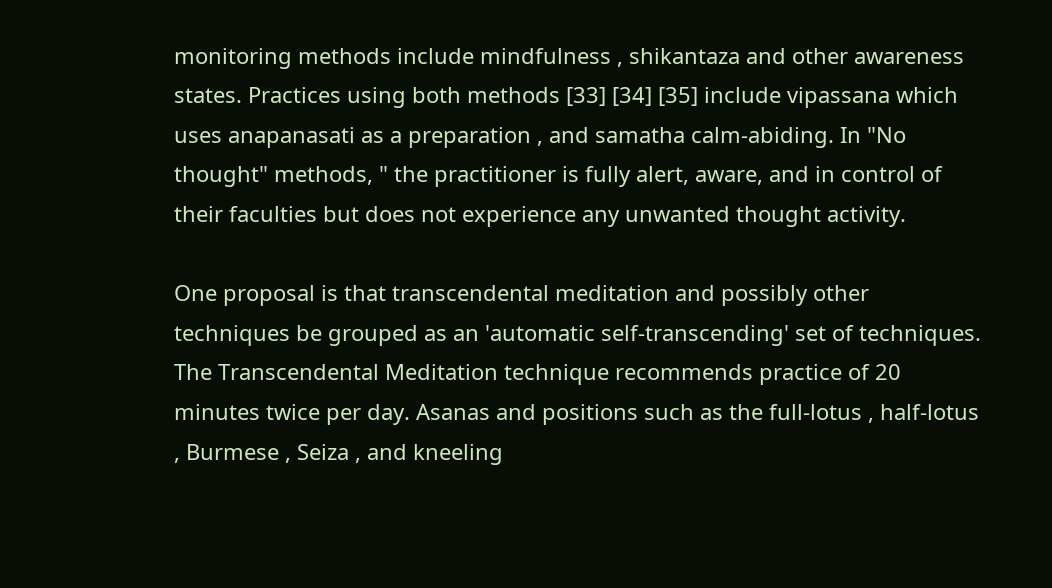monitoring methods include mindfulness , shikantaza and other awareness states. Practices using both methods [33] [34] [35] include vipassana which uses anapanasati as a preparation , and samatha calm-abiding. In "No thought" methods, " the practitioner is fully alert, aware, and in control of their faculties but does not experience any unwanted thought activity.

One proposal is that transcendental meditation and possibly other techniques be grouped as an 'automatic self-transcending' set of techniques. The Transcendental Meditation technique recommends practice of 20 minutes twice per day. Asanas and positions such as the full-lotus , half-lotus , Burmese , Seiza , and kneeling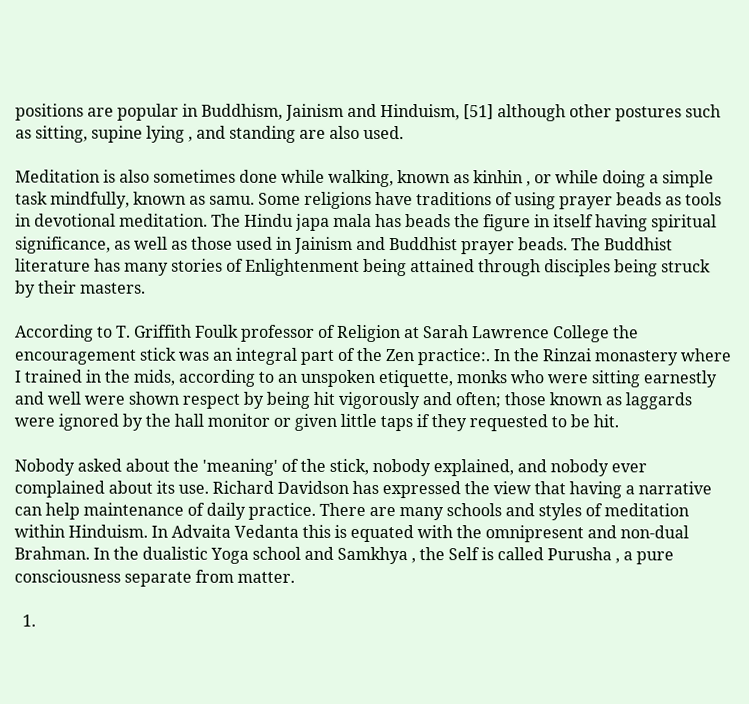positions are popular in Buddhism, Jainism and Hinduism, [51] although other postures such as sitting, supine lying , and standing are also used.

Meditation is also sometimes done while walking, known as kinhin , or while doing a simple task mindfully, known as samu. Some religions have traditions of using prayer beads as tools in devotional meditation. The Hindu japa mala has beads the figure in itself having spiritual significance, as well as those used in Jainism and Buddhist prayer beads. The Buddhist literature has many stories of Enlightenment being attained through disciples being struck by their masters.

According to T. Griffith Foulk professor of Religion at Sarah Lawrence College the encouragement stick was an integral part of the Zen practice:. In the Rinzai monastery where I trained in the mids, according to an unspoken etiquette, monks who were sitting earnestly and well were shown respect by being hit vigorously and often; those known as laggards were ignored by the hall monitor or given little taps if they requested to be hit.

Nobody asked about the 'meaning' of the stick, nobody explained, and nobody ever complained about its use. Richard Davidson has expressed the view that having a narrative can help maintenance of daily practice. There are many schools and styles of meditation within Hinduism. In Advaita Vedanta this is equated with the omnipresent and non-dual Brahman. In the dualistic Yoga school and Samkhya , the Self is called Purusha , a pure consciousness separate from matter.

  1.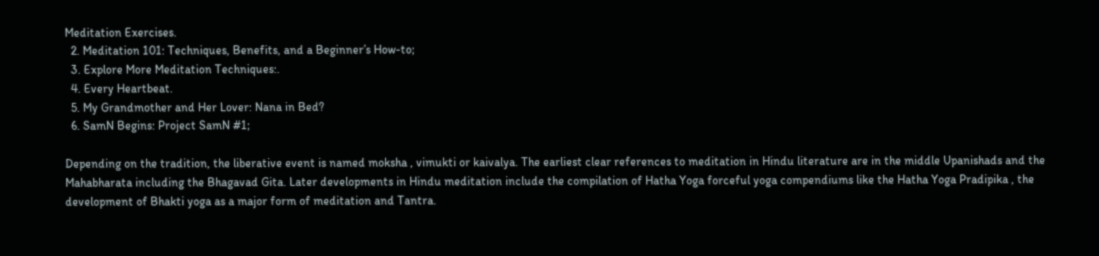Meditation Exercises.
  2. Meditation 101: Techniques, Benefits, and a Beginner’s How-to;
  3. Explore More Meditation Techniques:.
  4. Every Heartbeat.
  5. My Grandmother and Her Lover: Nana in Bed?
  6. SamN Begins: Project SamN #1;

Depending on the tradition, the liberative event is named moksha , vimukti or kaivalya. The earliest clear references to meditation in Hindu literature are in the middle Upanishads and the Mahabharata including the Bhagavad Gita. Later developments in Hindu meditation include the compilation of Hatha Yoga forceful yoga compendiums like the Hatha Yoga Pradipika , the development of Bhakti yoga as a major form of meditation and Tantra.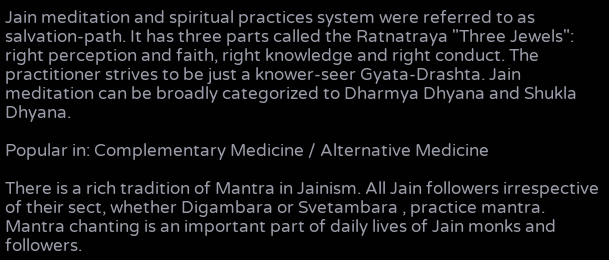Jain meditation and spiritual practices system were referred to as salvation-path. It has three parts called the Ratnatraya "Three Jewels": right perception and faith, right knowledge and right conduct. The practitioner strives to be just a knower-seer Gyata-Drashta. Jain meditation can be broadly categorized to Dharmya Dhyana and Shukla Dhyana.

Popular in: Complementary Medicine / Alternative Medicine

There is a rich tradition of Mantra in Jainism. All Jain followers irrespective of their sect, whether Digambara or Svetambara , practice mantra. Mantra chanting is an important part of daily lives of Jain monks and followers.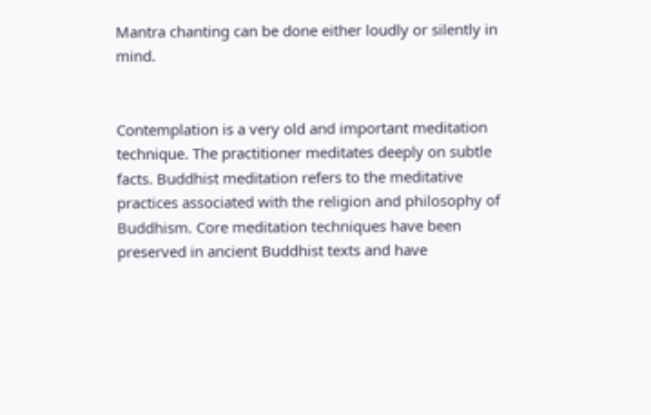Mantra chanting can be done either loudly or silently in mind.


Contemplation is a very old and important meditation technique. The practitioner meditates deeply on subtle facts. Buddhist meditation refers to the meditative practices associated with the religion and philosophy of Buddhism. Core meditation techniques have been preserved in ancient Buddhist texts and have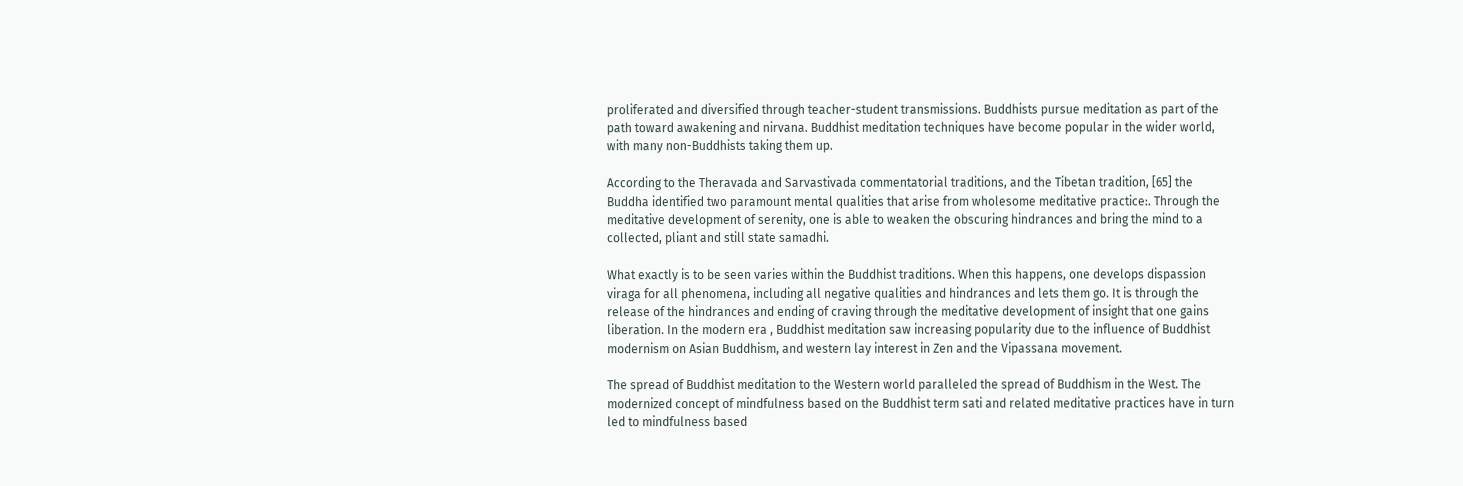proliferated and diversified through teacher-student transmissions. Buddhists pursue meditation as part of the path toward awakening and nirvana. Buddhist meditation techniques have become popular in the wider world, with many non-Buddhists taking them up.

According to the Theravada and Sarvastivada commentatorial traditions, and the Tibetan tradition, [65] the Buddha identified two paramount mental qualities that arise from wholesome meditative practice:. Through the meditative development of serenity, one is able to weaken the obscuring hindrances and bring the mind to a collected, pliant and still state samadhi.

What exactly is to be seen varies within the Buddhist traditions. When this happens, one develops dispassion viraga for all phenomena, including all negative qualities and hindrances and lets them go. It is through the release of the hindrances and ending of craving through the meditative development of insight that one gains liberation. In the modern era , Buddhist meditation saw increasing popularity due to the influence of Buddhist modernism on Asian Buddhism, and western lay interest in Zen and the Vipassana movement.

The spread of Buddhist meditation to the Western world paralleled the spread of Buddhism in the West. The modernized concept of mindfulness based on the Buddhist term sati and related meditative practices have in turn led to mindfulness based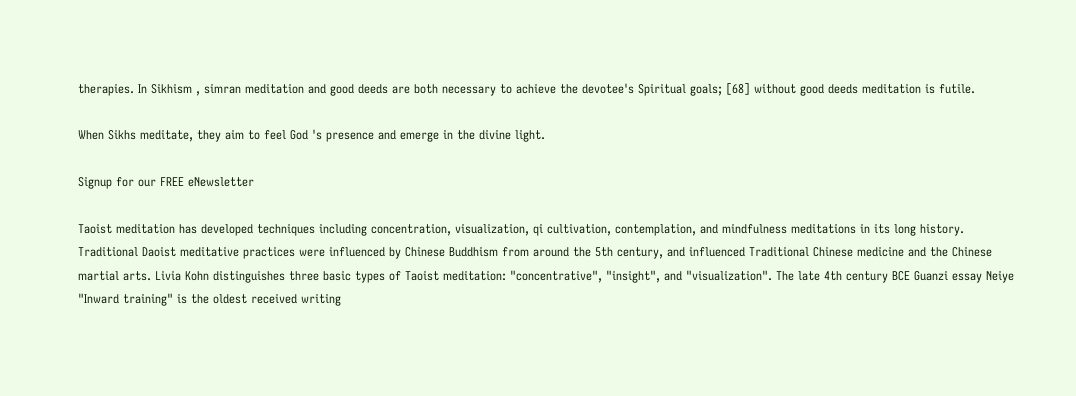therapies. In Sikhism , simran meditation and good deeds are both necessary to achieve the devotee's Spiritual goals; [68] without good deeds meditation is futile.

When Sikhs meditate, they aim to feel God 's presence and emerge in the divine light.

Signup for our FREE eNewsletter

Taoist meditation has developed techniques including concentration, visualization, qi cultivation, contemplation, and mindfulness meditations in its long history. Traditional Daoist meditative practices were influenced by Chinese Buddhism from around the 5th century, and influenced Traditional Chinese medicine and the Chinese martial arts. Livia Kohn distinguishes three basic types of Taoist meditation: "concentrative", "insight", and "visualization". The late 4th century BCE Guanzi essay Neiye "Inward training" is the oldest received writing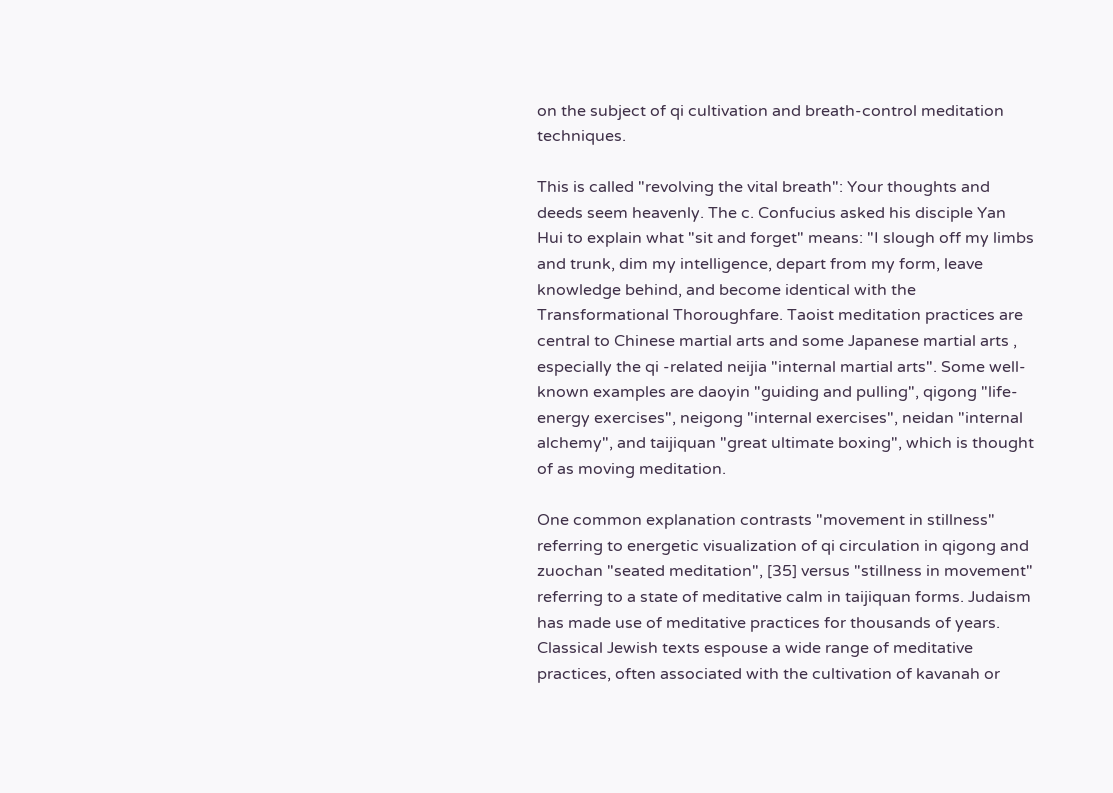on the subject of qi cultivation and breath-control meditation techniques.

This is called "revolving the vital breath": Your thoughts and deeds seem heavenly. The c. Confucius asked his disciple Yan Hui to explain what "sit and forget" means: "I slough off my limbs and trunk, dim my intelligence, depart from my form, leave knowledge behind, and become identical with the Transformational Thoroughfare. Taoist meditation practices are central to Chinese martial arts and some Japanese martial arts , especially the qi -related neijia "internal martial arts". Some well-known examples are daoyin "guiding and pulling", qigong "life-energy exercises", neigong "internal exercises", neidan "internal alchemy", and taijiquan "great ultimate boxing", which is thought of as moving meditation.

One common explanation contrasts "movement in stillness" referring to energetic visualization of qi circulation in qigong and zuochan "seated meditation", [35] versus "stillness in movement" referring to a state of meditative calm in taijiquan forms. Judaism has made use of meditative practices for thousands of years. Classical Jewish texts espouse a wide range of meditative practices, often associated with the cultivation of kavanah or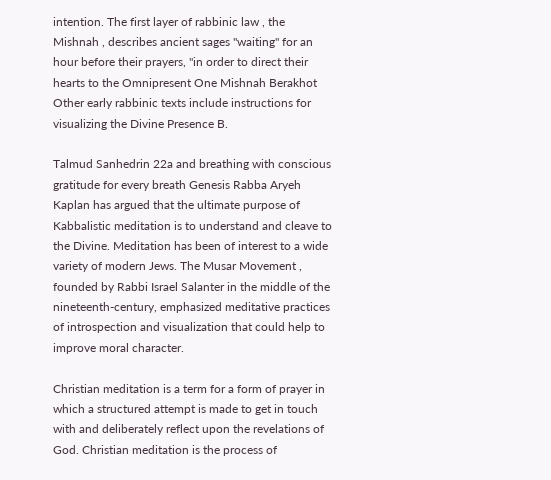intention. The first layer of rabbinic law , the Mishnah , describes ancient sages "waiting" for an hour before their prayers, "in order to direct their hearts to the Omnipresent One Mishnah Berakhot Other early rabbinic texts include instructions for visualizing the Divine Presence B.

Talmud Sanhedrin 22a and breathing with conscious gratitude for every breath Genesis Rabba Aryeh Kaplan has argued that the ultimate purpose of Kabbalistic meditation is to understand and cleave to the Divine. Meditation has been of interest to a wide variety of modern Jews. The Musar Movement , founded by Rabbi Israel Salanter in the middle of the nineteenth-century, emphasized meditative practices of introspection and visualization that could help to improve moral character.

Christian meditation is a term for a form of prayer in which a structured attempt is made to get in touch with and deliberately reflect upon the revelations of God. Christian meditation is the process of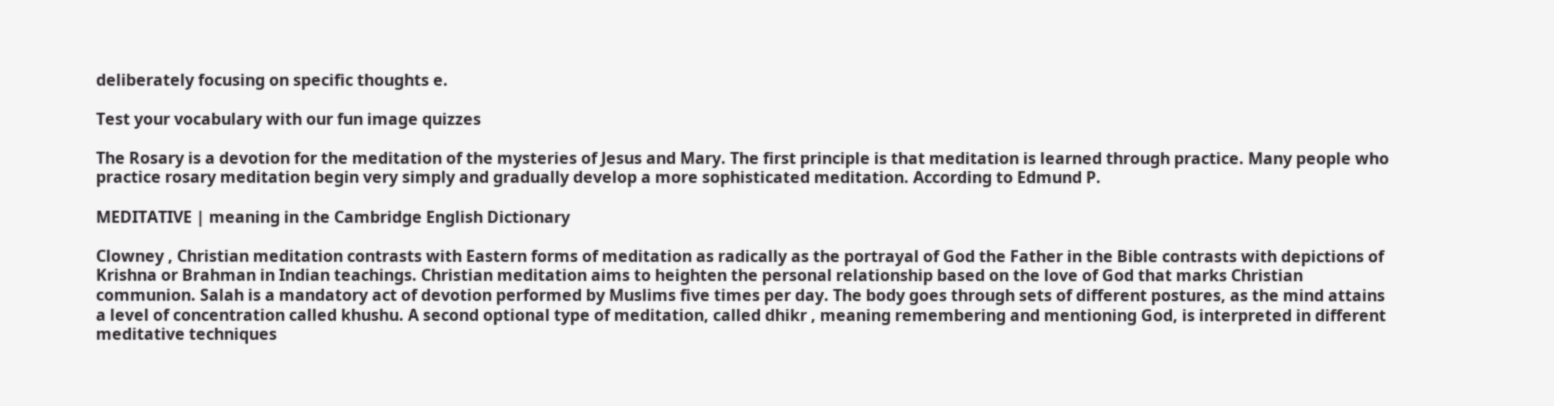deliberately focusing on specific thoughts e.

Test your vocabulary with our fun image quizzes

The Rosary is a devotion for the meditation of the mysteries of Jesus and Mary. The first principle is that meditation is learned through practice. Many people who practice rosary meditation begin very simply and gradually develop a more sophisticated meditation. According to Edmund P.

MEDITATIVE | meaning in the Cambridge English Dictionary

Clowney , Christian meditation contrasts with Eastern forms of meditation as radically as the portrayal of God the Father in the Bible contrasts with depictions of Krishna or Brahman in Indian teachings. Christian meditation aims to heighten the personal relationship based on the love of God that marks Christian communion. Salah is a mandatory act of devotion performed by Muslims five times per day. The body goes through sets of different postures, as the mind attains a level of concentration called khushu. A second optional type of meditation, called dhikr , meaning remembering and mentioning God, is interpreted in different meditative techniques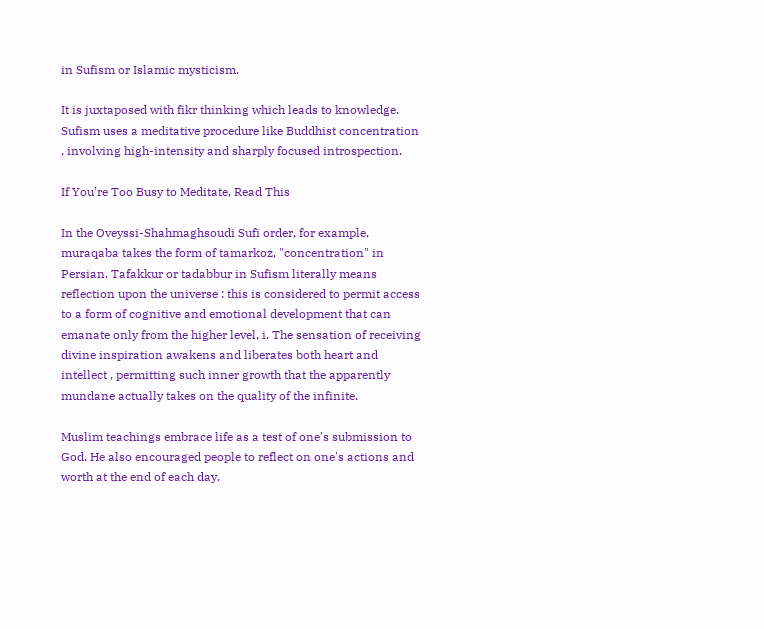in Sufism or Islamic mysticism.

It is juxtaposed with fikr thinking which leads to knowledge. Sufism uses a meditative procedure like Buddhist concentration , involving high-intensity and sharply focused introspection.

If You’re Too Busy to Meditate, Read This

In the Oveyssi-Shahmaghsoudi Sufi order, for example, muraqaba takes the form of tamarkoz, "concentration" in Persian. Tafakkur or tadabbur in Sufism literally means reflection upon the universe : this is considered to permit access to a form of cognitive and emotional development that can emanate only from the higher level, i. The sensation of receiving divine inspiration awakens and liberates both heart and intellect , permitting such inner growth that the apparently mundane actually takes on the quality of the infinite.

Muslim teachings embrace life as a test of one's submission to God. He also encouraged people to reflect on one's actions and worth at the end of each day.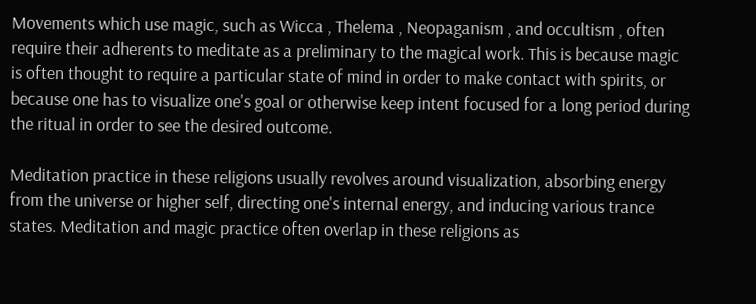Movements which use magic, such as Wicca , Thelema , Neopaganism , and occultism , often require their adherents to meditate as a preliminary to the magical work. This is because magic is often thought to require a particular state of mind in order to make contact with spirits, or because one has to visualize one's goal or otherwise keep intent focused for a long period during the ritual in order to see the desired outcome.

Meditation practice in these religions usually revolves around visualization, absorbing energy from the universe or higher self, directing one's internal energy, and inducing various trance states. Meditation and magic practice often overlap in these religions as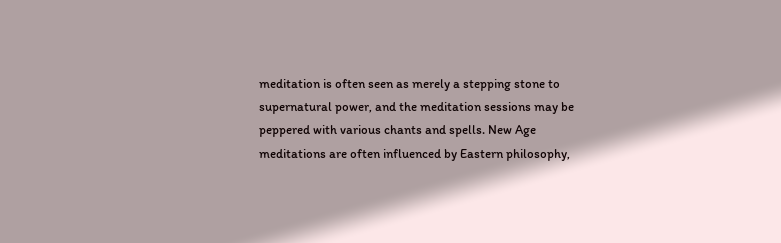meditation is often seen as merely a stepping stone to supernatural power, and the meditation sessions may be peppered with various chants and spells. New Age meditations are often influenced by Eastern philosophy,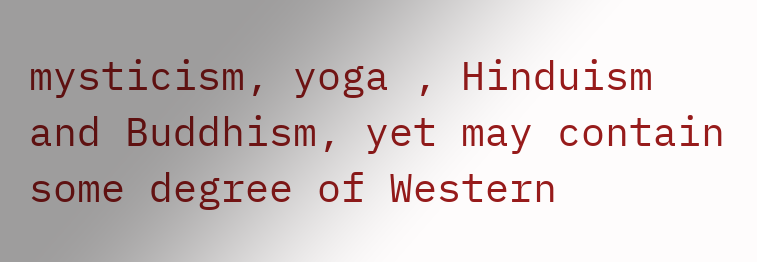mysticism, yoga , Hinduism and Buddhism, yet may contain some degree of Western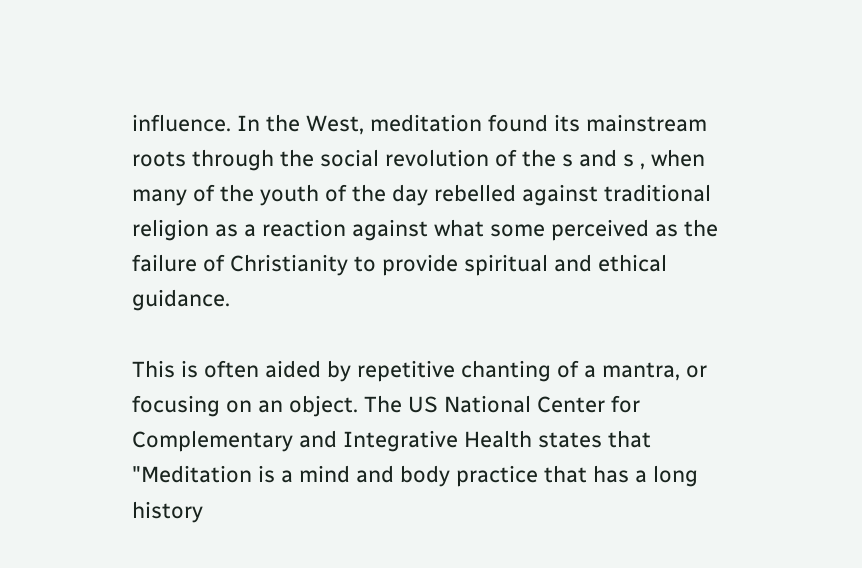influence. In the West, meditation found its mainstream roots through the social revolution of the s and s , when many of the youth of the day rebelled against traditional religion as a reaction against what some perceived as the failure of Christianity to provide spiritual and ethical guidance.

This is often aided by repetitive chanting of a mantra, or focusing on an object. The US National Center for Complementary and Integrative Health states that "Meditation is a mind and body practice that has a long history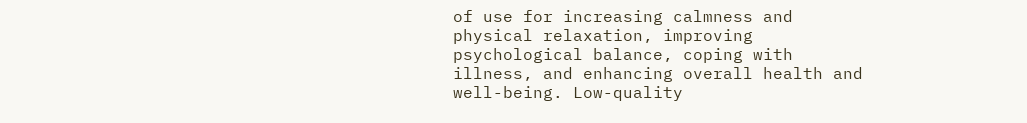of use for increasing calmness and physical relaxation, improving psychological balance, coping with illness, and enhancing overall health and well-being. Low-quality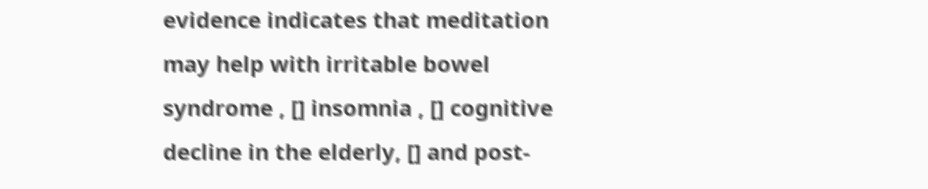evidence indicates that meditation may help with irritable bowel syndrome , [] insomnia , [] cognitive decline in the elderly, [] and post-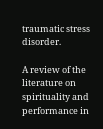traumatic stress disorder.

A review of the literature on spirituality and performance in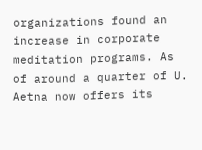organizations found an increase in corporate meditation programs. As of around a quarter of U. Aetna now offers its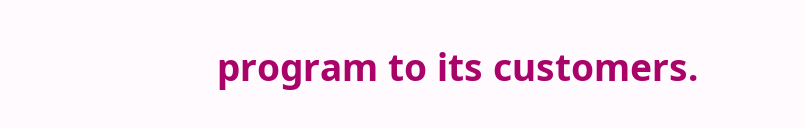program to its customers.